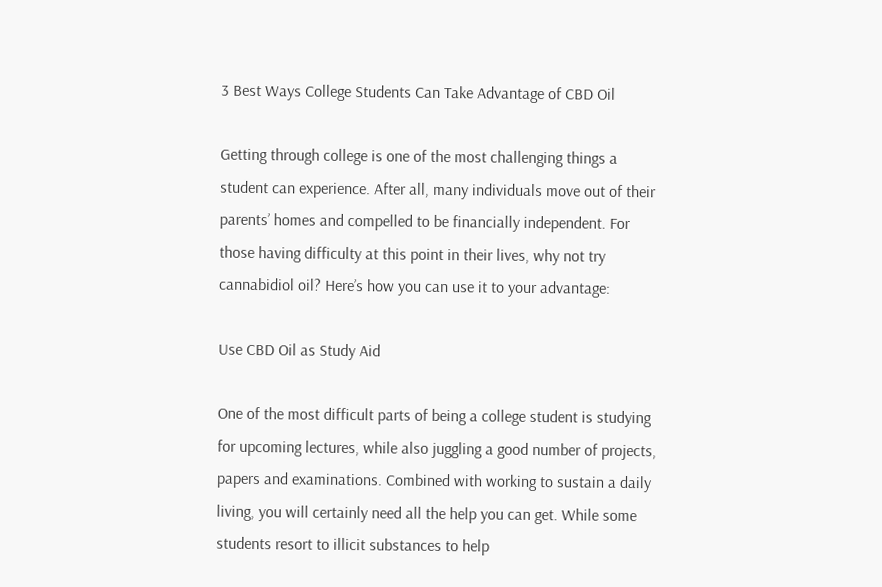3 Best Ways College Students Can Take Advantage of CBD Oil

Getting through college is one of the most challenging things a student can experience. After all, many individuals move out of their parents’ homes and compelled to be financially independent. For those having difficulty at this point in their lives, why not try cannabidiol oil? Here’s how you can use it to your advantage:

Use CBD Oil as Study Aid

One of the most difficult parts of being a college student is studying for upcoming lectures, while also juggling a good number of projects, papers and examinations. Combined with working to sustain a daily living, you will certainly need all the help you can get. While some students resort to illicit substances to help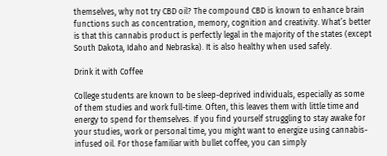themselves, why not try CBD oil? The compound CBD is known to enhance brain functions such as concentration, memory, cognition and creativity. What’s better is that this cannabis product is perfectly legal in the majority of the states (except South Dakota, Idaho and Nebraska). It is also healthy when used safely.

Drink it with Coffee

College students are known to be sleep-deprived individuals, especially as some of them studies and work full-time. Often, this leaves them with little time and energy to spend for themselves. If you find yourself struggling to stay awake for your studies, work or personal time, you might want to energize using cannabis-infused oil. For those familiar with bullet coffee, you can simply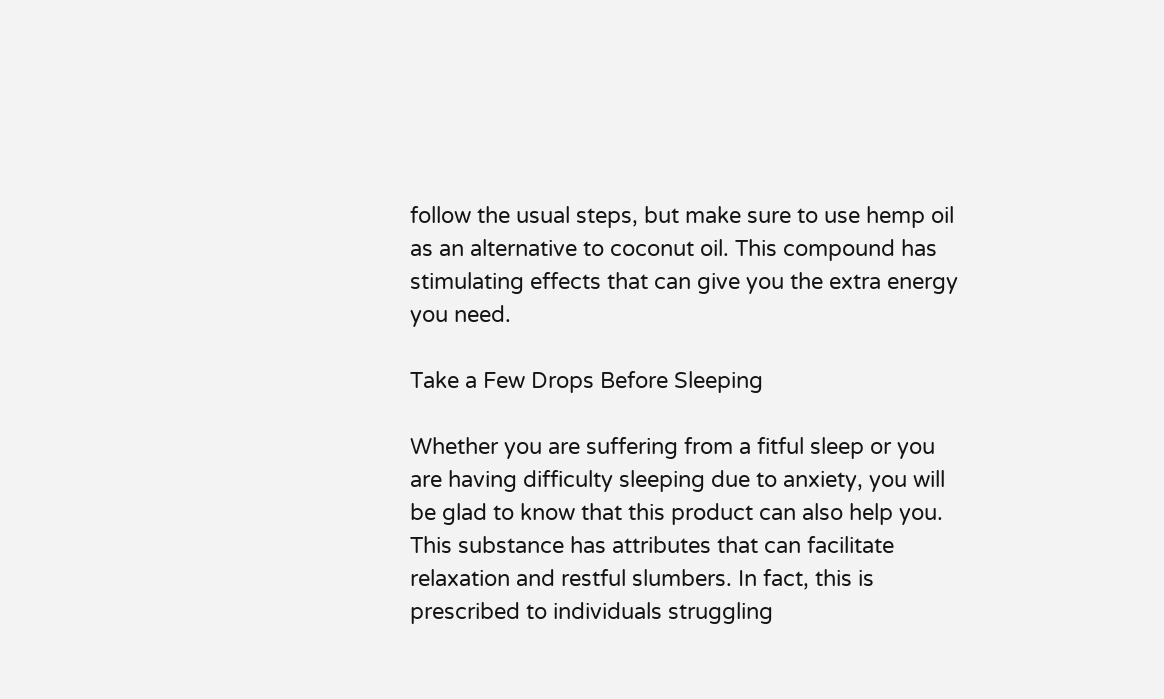follow the usual steps, but make sure to use hemp oil as an alternative to coconut oil. This compound has stimulating effects that can give you the extra energy you need.

Take a Few Drops Before Sleeping

Whether you are suffering from a fitful sleep or you are having difficulty sleeping due to anxiety, you will be glad to know that this product can also help you. This substance has attributes that can facilitate relaxation and restful slumbers. In fact, this is prescribed to individuals struggling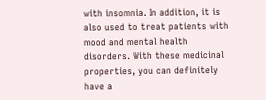with insomnia. In addition, it is also used to treat patients with mood and mental health disorders. With these medicinal properties, you can definitely have a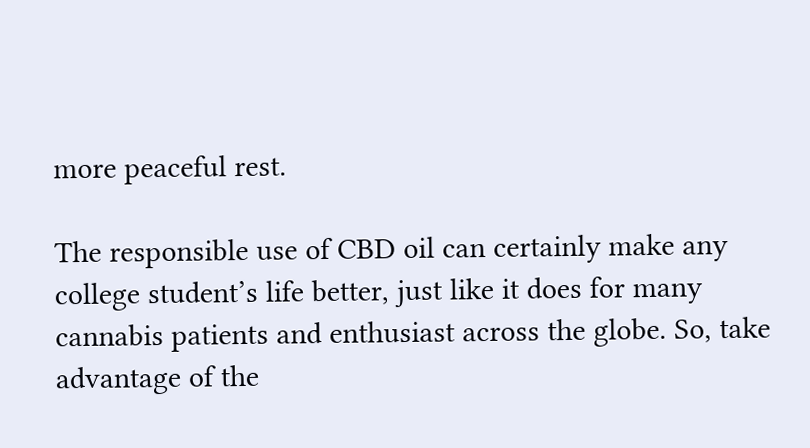more peaceful rest.

The responsible use of CBD oil can certainly make any college student’s life better, just like it does for many cannabis patients and enthusiast across the globe. So, take advantage of the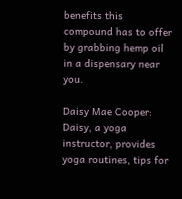benefits this compound has to offer by grabbing hemp oil in a dispensary near you.

Daisy Mae Cooper: Daisy, a yoga instructor, provides yoga routines, tips for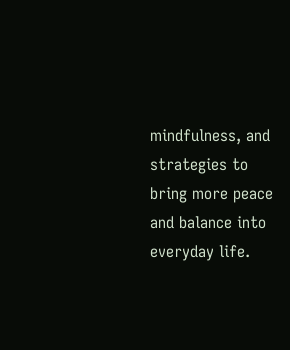mindfulness, and strategies to bring more peace and balance into everyday life.